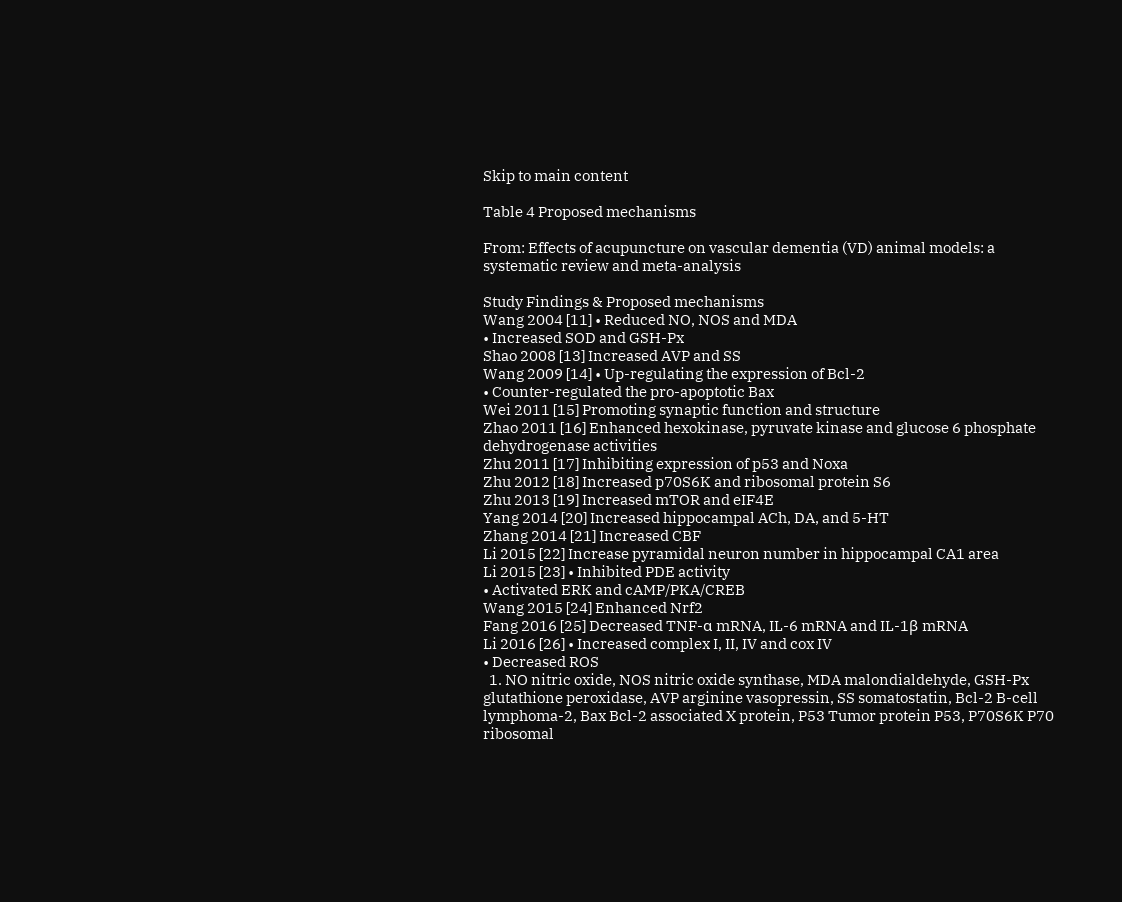Skip to main content

Table 4 Proposed mechanisms

From: Effects of acupuncture on vascular dementia (VD) animal models: a systematic review and meta-analysis

Study Findings & Proposed mechanisms
Wang 2004 [11] • Reduced NO, NOS and MDA
• Increased SOD and GSH-Px
Shao 2008 [13] Increased AVP and SS
Wang 2009 [14] • Up-regulating the expression of Bcl-2
• Counter-regulated the pro-apoptotic Bax
Wei 2011 [15] Promoting synaptic function and structure
Zhao 2011 [16] Enhanced hexokinase, pyruvate kinase and glucose 6 phosphate dehydrogenase activities
Zhu 2011 [17] Inhibiting expression of p53 and Noxa
Zhu 2012 [18] Increased p70S6K and ribosomal protein S6
Zhu 2013 [19] Increased mTOR and eIF4E
Yang 2014 [20] Increased hippocampal ACh, DA, and 5-HT
Zhang 2014 [21] Increased CBF
Li 2015 [22] Increase pyramidal neuron number in hippocampal CA1 area
Li 2015 [23] • Inhibited PDE activity
• Activated ERK and cAMP/PKA/CREB
Wang 2015 [24] Enhanced Nrf2
Fang 2016 [25] Decreased TNF-α mRNA, IL-6 mRNA and IL-1β mRNA
Li 2016 [26] • Increased complex I, II, IV and cox IV
• Decreased ROS
  1. NO nitric oxide, NOS nitric oxide synthase, MDA malondialdehyde, GSH-Px glutathione peroxidase, AVP arginine vasopressin, SS somatostatin, Bcl-2 B-cell lymphoma-2, Bax Bcl-2 associated X protein, P53 Tumor protein P53, P70S6K P70 ribosomal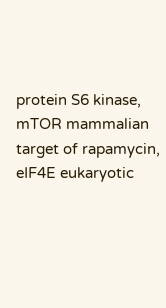protein S6 kinase, mTOR mammalian target of rapamycin, eIF4E eukaryotic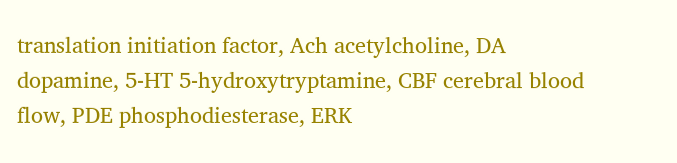translation initiation factor, Ach acetylcholine, DA dopamine, 5-HT 5-hydroxytryptamine, CBF cerebral blood flow, PDE phosphodiesterase, ERK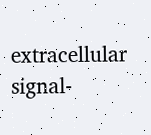extracellular signal-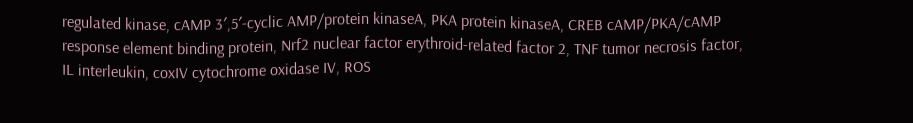regulated kinase, cAMP 3′,5′-cyclic AMP/protein kinaseA, PKA protein kinaseA, CREB cAMP/PKA/cAMP response element binding protein, Nrf2 nuclear factor erythroid-related factor 2, TNF tumor necrosis factor, IL interleukin, coxIV cytochrome oxidase IV, ROS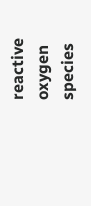reactive oxygen species